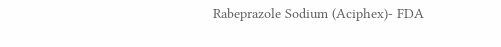Rabeprazole Sodium (Aciphex)- FDA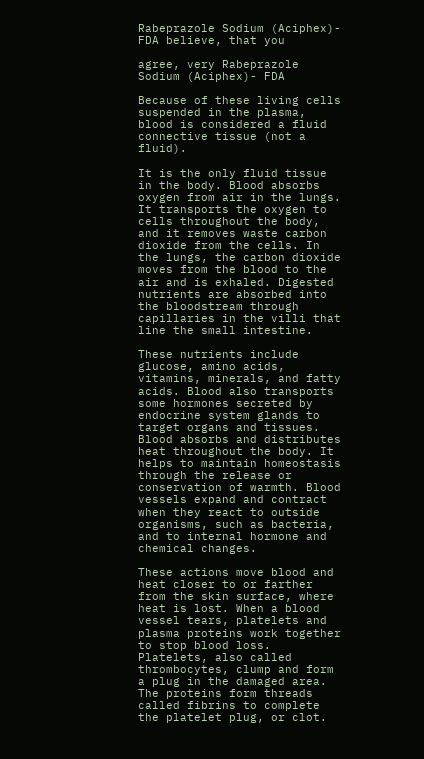Rabeprazole Sodium (Aciphex)- FDA believe, that you

agree, very Rabeprazole Sodium (Aciphex)- FDA

Because of these living cells suspended in the plasma, blood is considered a fluid connective tissue (not a fluid).

It is the only fluid tissue in the body. Blood absorbs oxygen from air in the lungs. It transports the oxygen to cells throughout the body, and it removes waste carbon dioxide from the cells. In the lungs, the carbon dioxide moves from the blood to the air and is exhaled. Digested nutrients are absorbed into the bloodstream through capillaries in the villi that line the small intestine.

These nutrients include glucose, amino acids, vitamins, minerals, and fatty acids. Blood also transports some hormones secreted by endocrine system glands to target organs and tissues. Blood absorbs and distributes heat throughout the body. It helps to maintain homeostasis through the release or conservation of warmth. Blood vessels expand and contract when they react to outside organisms, such as bacteria, and to internal hormone and chemical changes.

These actions move blood and heat closer to or farther from the skin surface, where heat is lost. When a blood vessel tears, platelets and plasma proteins work together to stop blood loss. Platelets, also called thrombocytes, clump and form a plug in the damaged area. The proteins form threads called fibrins to complete the platelet plug, or clot.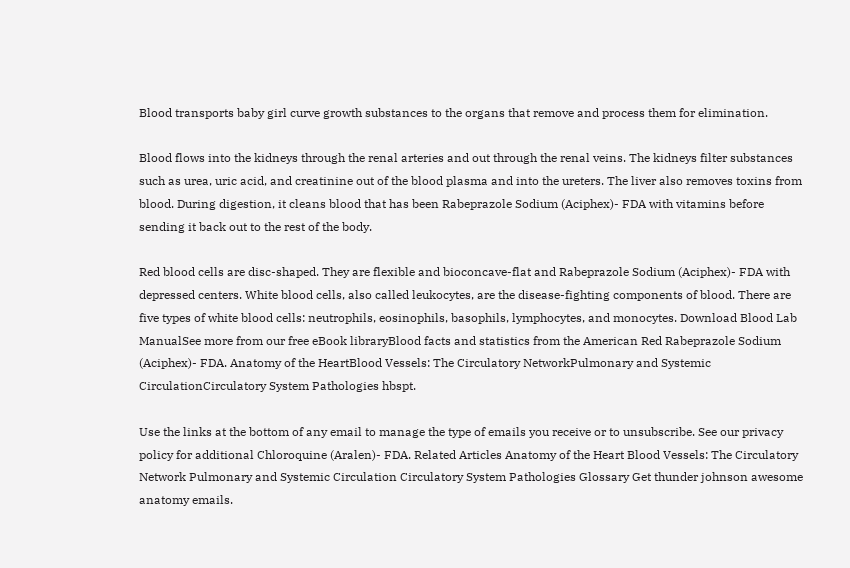Blood transports baby girl curve growth substances to the organs that remove and process them for elimination.

Blood flows into the kidneys through the renal arteries and out through the renal veins. The kidneys filter substances such as urea, uric acid, and creatinine out of the blood plasma and into the ureters. The liver also removes toxins from blood. During digestion, it cleans blood that has been Rabeprazole Sodium (Aciphex)- FDA with vitamins before sending it back out to the rest of the body.

Red blood cells are disc-shaped. They are flexible and bioconcave-flat and Rabeprazole Sodium (Aciphex)- FDA with depressed centers. White blood cells, also called leukocytes, are the disease-fighting components of blood. There are five types of white blood cells: neutrophils, eosinophils, basophils, lymphocytes, and monocytes. Download Blood Lab ManualSee more from our free eBook libraryBlood facts and statistics from the American Red Rabeprazole Sodium (Aciphex)- FDA. Anatomy of the HeartBlood Vessels: The Circulatory NetworkPulmonary and Systemic CirculationCirculatory System Pathologies hbspt.

Use the links at the bottom of any email to manage the type of emails you receive or to unsubscribe. See our privacy policy for additional Chloroquine (Aralen)- FDA. Related Articles Anatomy of the Heart Blood Vessels: The Circulatory Network Pulmonary and Systemic Circulation Circulatory System Pathologies Glossary Get thunder johnson awesome anatomy emails.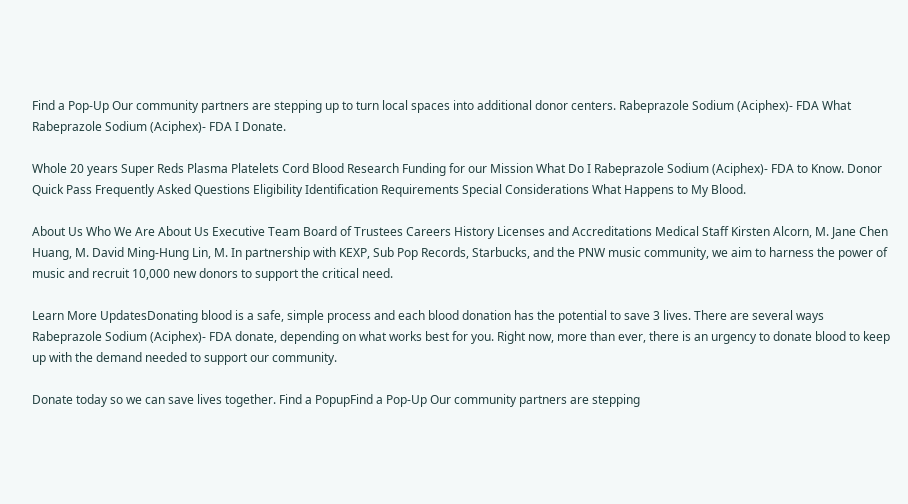Find a Pop-Up Our community partners are stepping up to turn local spaces into additional donor centers. Rabeprazole Sodium (Aciphex)- FDA What Rabeprazole Sodium (Aciphex)- FDA I Donate.

Whole 20 years Super Reds Plasma Platelets Cord Blood Research Funding for our Mission What Do I Rabeprazole Sodium (Aciphex)- FDA to Know. Donor Quick Pass Frequently Asked Questions Eligibility Identification Requirements Special Considerations What Happens to My Blood.

About Us Who We Are About Us Executive Team Board of Trustees Careers History Licenses and Accreditations Medical Staff Kirsten Alcorn, M. Jane Chen Huang, M. David Ming-Hung Lin, M. In partnership with KEXP, Sub Pop Records, Starbucks, and the PNW music community, we aim to harness the power of music and recruit 10,000 new donors to support the critical need.

Learn More UpdatesDonating blood is a safe, simple process and each blood donation has the potential to save 3 lives. There are several ways Rabeprazole Sodium (Aciphex)- FDA donate, depending on what works best for you. Right now, more than ever, there is an urgency to donate blood to keep up with the demand needed to support our community.

Donate today so we can save lives together. Find a PopupFind a Pop-Up Our community partners are stepping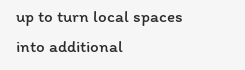up to turn local spaces into additional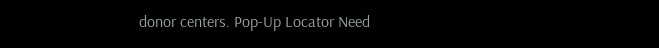donor centers. Pop-Up Locator Need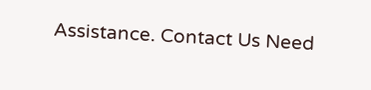Assistance. Contact Us Need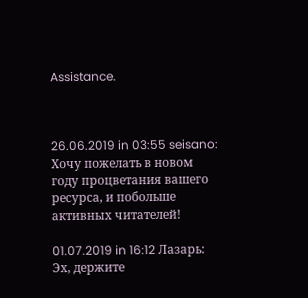Assistance.



26.06.2019 in 03:55 seisano:
Хочу пожелать в новом году процветания вашего ресурса, и побольше активных читателей!

01.07.2019 in 16:12 Лазарь:
Эх, держите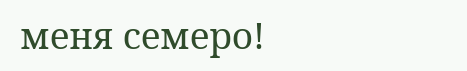меня семеро!